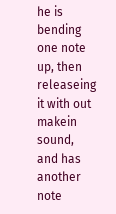he is bending one note up, then releaseing it with out makein sound, and has another note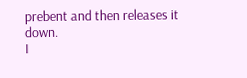prebent and then releases it down.
I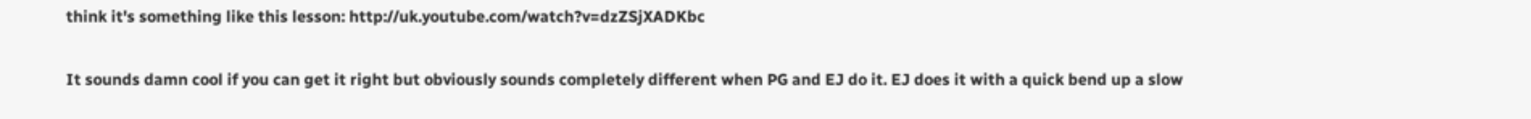think it's something like this lesson: http://uk.youtube.com/watch?v=dzZSjXADKbc

It sounds damn cool if you can get it right but obviously sounds completely different when PG and EJ do it. EJ does it with a quick bend up a slow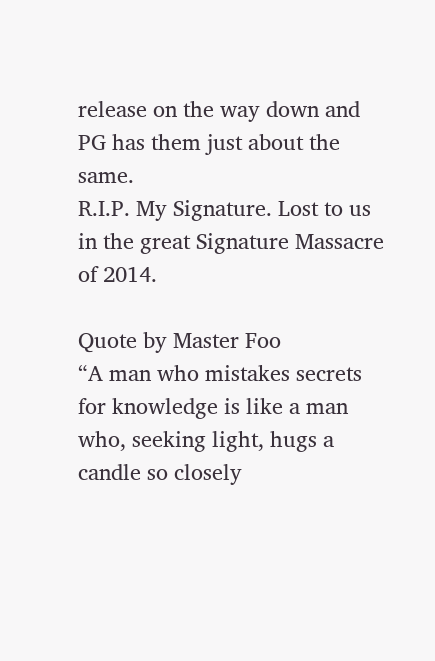release on the way down and PG has them just about the same.
R.I.P. My Signature. Lost to us in the great Signature Massacre of 2014.

Quote by Master Foo
“A man who mistakes secrets for knowledge is like a man who, seeking light, hugs a candle so closely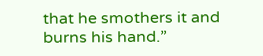that he smothers it and burns his hand.”